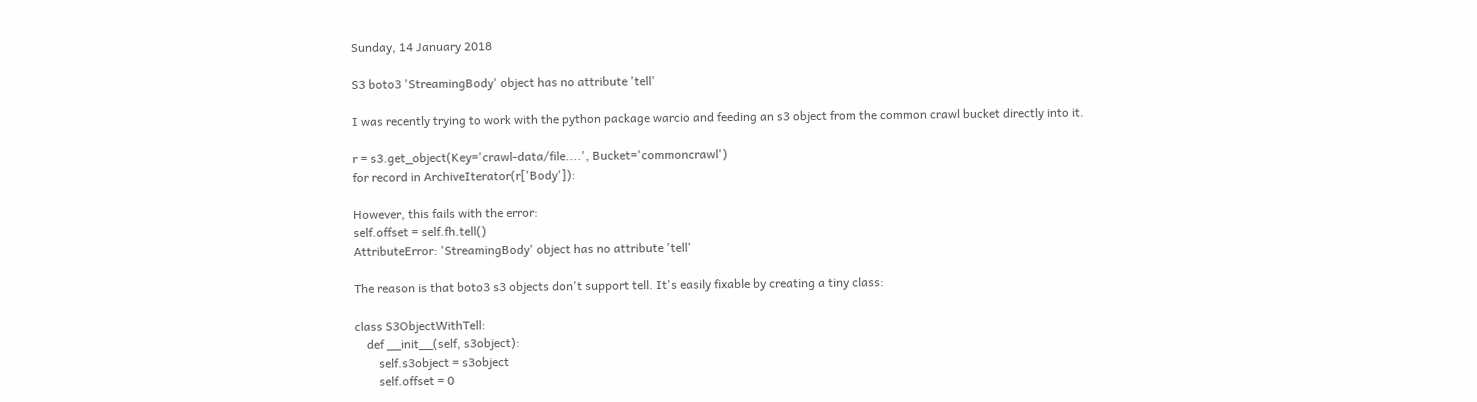Sunday, 14 January 2018

S3 boto3 'StreamingBody' object has no attribute 'tell'

I was recently trying to work with the python package warcio and feeding an s3 object from the common crawl bucket directly into it.

r = s3.get_object(Key='crawl-data/file....', Bucket='commoncrawl')
for record in ArchiveIterator(r['Body']):

However, this fails with the error:
self.offset = self.fh.tell()
AttributeError: 'StreamingBody' object has no attribute 'tell'

The reason is that boto3 s3 objects don't support tell. It's easily fixable by creating a tiny class:

class S3ObjectWithTell:
    def __init__(self, s3object):
        self.s3object = s3object
        self.offset = 0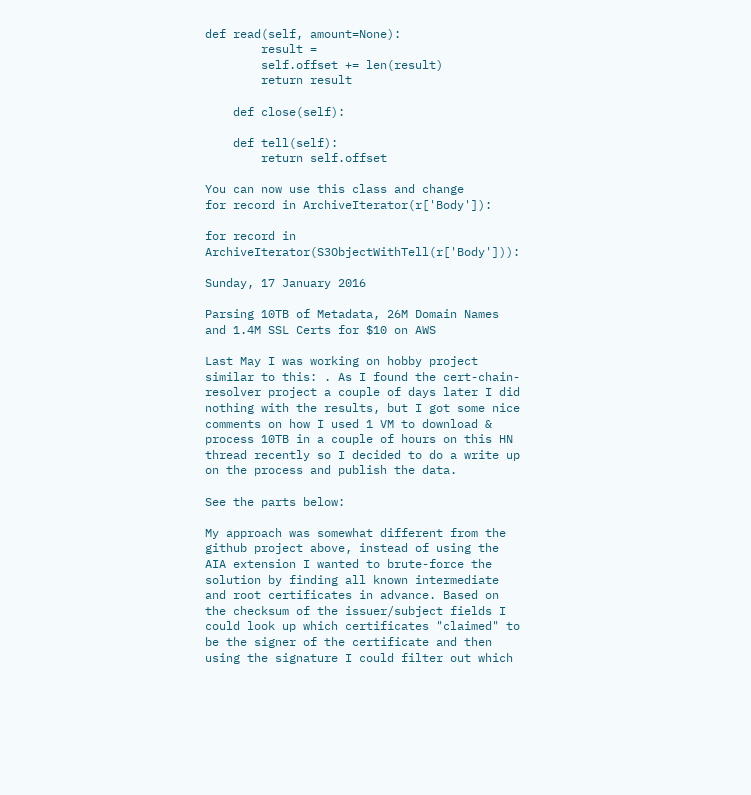def read(self, amount=None):
        result =
        self.offset += len(result)
        return result

    def close(self):

    def tell(self):
        return self.offset

You can now use this class and change
for record in ArchiveIterator(r['Body']):

for record in ArchiveIterator(S3ObjectWithTell(r['Body'])):

Sunday, 17 January 2016

Parsing 10TB of Metadata, 26M Domain Names and 1.4M SSL Certs for $10 on AWS

Last May I was working on hobby project similar to this: . As I found the cert-chain-resolver project a couple of days later I did nothing with the results, but I got some nice comments on how I used 1 VM to download & process 10TB in a couple of hours on this HN thread recently so I decided to do a write up on the process and publish the data.

See the parts below:

My approach was somewhat different from the github project above, instead of using the AIA extension I wanted to brute-force the solution by finding all known intermediate and root certificates in advance. Based on the checksum of the issuer/subject fields I could look up which certificates "claimed" to be the signer of the certificate and then using the signature I could filter out which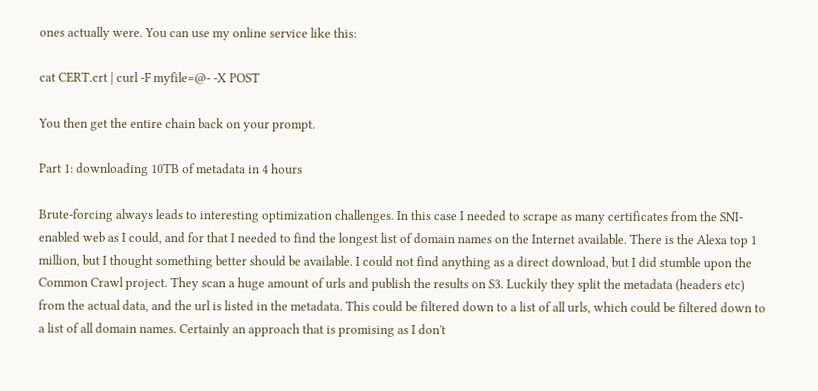ones actually were. You can use my online service like this:

cat CERT.crt | curl -F myfile=@- -X POST

You then get the entire chain back on your prompt.

Part 1: downloading 10TB of metadata in 4 hours

Brute-forcing always leads to interesting optimization challenges. In this case I needed to scrape as many certificates from the SNI-enabled web as I could, and for that I needed to find the longest list of domain names on the Internet available. There is the Alexa top 1 million, but I thought something better should be available. I could not find anything as a direct download, but I did stumble upon the Common Crawl project. They scan a huge amount of urls and publish the results on S3. Luckily they split the metadata (headers etc) from the actual data, and the url is listed in the metadata. This could be filtered down to a list of all urls, which could be filtered down to a list of all domain names. Certainly an approach that is promising as I don't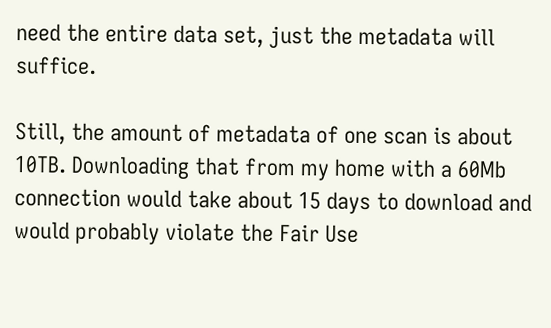need the entire data set, just the metadata will suffice.

Still, the amount of metadata of one scan is about 10TB. Downloading that from my home with a 60Mb connection would take about 15 days to download and would probably violate the Fair Use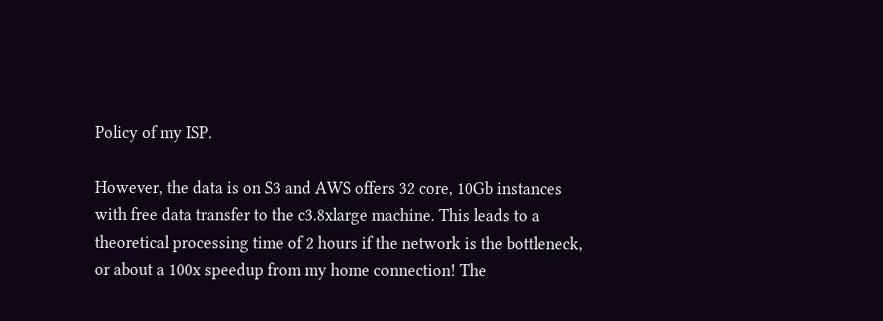Policy of my ISP.

However, the data is on S3 and AWS offers 32 core, 10Gb instances with free data transfer to the c3.8xlarge machine. This leads to a theoretical processing time of 2 hours if the network is the bottleneck, or about a 100x speedup from my home connection! The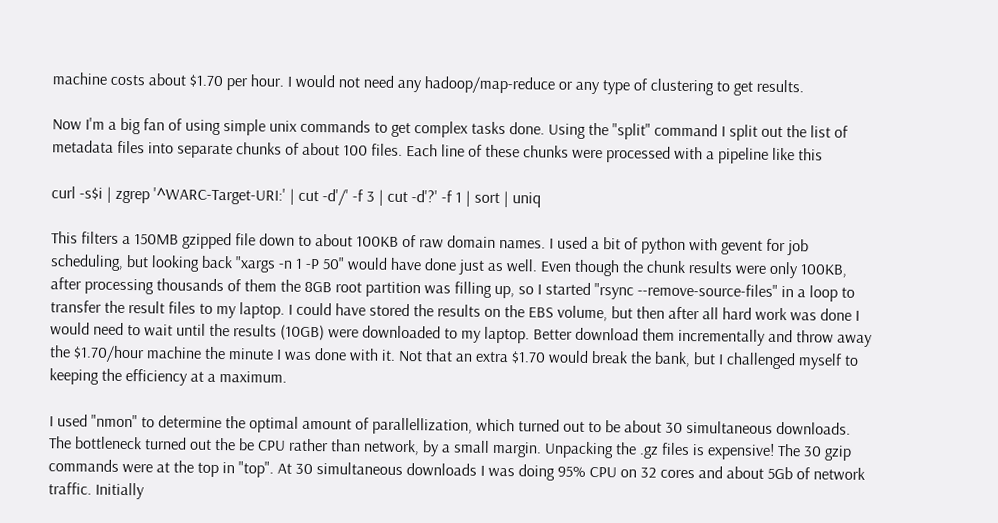machine costs about $1.70 per hour. I would not need any hadoop/map-reduce or any type of clustering to get results.

Now I'm a big fan of using simple unix commands to get complex tasks done. Using the "split" command I split out the list of metadata files into separate chunks of about 100 files. Each line of these chunks were processed with a pipeline like this

curl -s$i | zgrep '^WARC-Target-URI:' | cut -d'/' -f 3 | cut -d'?' -f 1 | sort | uniq

This filters a 150MB gzipped file down to about 100KB of raw domain names. I used a bit of python with gevent for job scheduling, but looking back "xargs -n 1 -P 50" would have done just as well. Even though the chunk results were only 100KB, after processing thousands of them the 8GB root partition was filling up, so I started "rsync --remove-source-files" in a loop to transfer the result files to my laptop. I could have stored the results on the EBS volume, but then after all hard work was done I would need to wait until the results (10GB) were downloaded to my laptop. Better download them incrementally and throw away the $1.70/hour machine the minute I was done with it. Not that an extra $1.70 would break the bank, but I challenged myself to keeping the efficiency at a maximum.

I used "nmon" to determine the optimal amount of parallellization, which turned out to be about 30 simultaneous downloads. The bottleneck turned out the be CPU rather than network, by a small margin. Unpacking the .gz files is expensive! The 30 gzip commands were at the top in "top". At 30 simultaneous downloads I was doing 95% CPU on 32 cores and about 5Gb of network traffic. Initially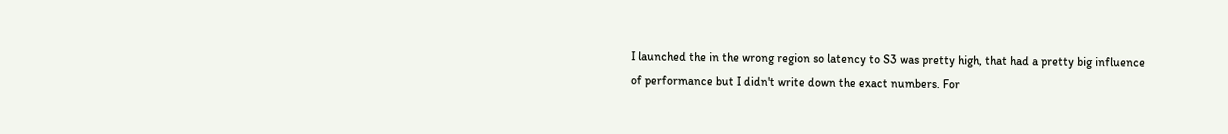I launched the in the wrong region so latency to S3 was pretty high, that had a pretty big influence of performance but I didn't write down the exact numbers. For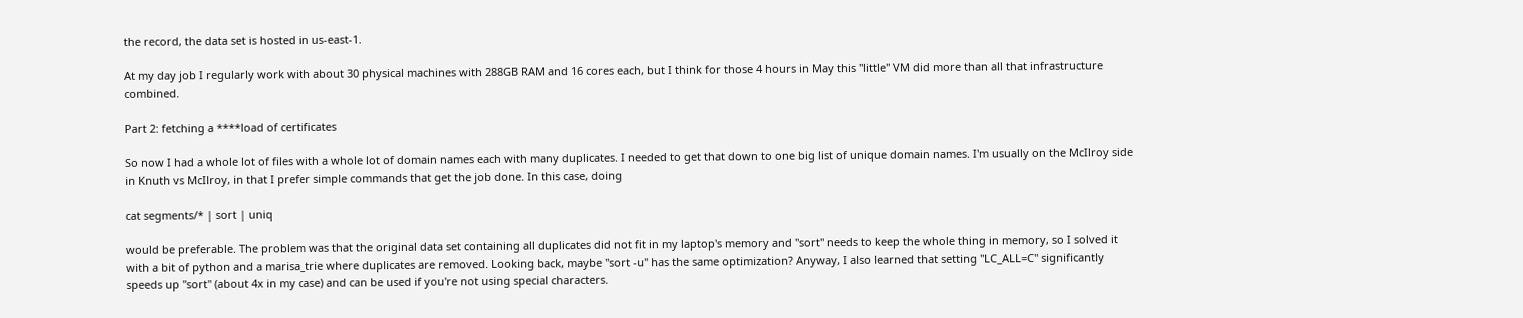the record, the data set is hosted in us-east-1.

At my day job I regularly work with about 30 physical machines with 288GB RAM and 16 cores each, but I think for those 4 hours in May this "little" VM did more than all that infrastructure combined.

Part 2: fetching a ****load of certificates

So now I had a whole lot of files with a whole lot of domain names each with many duplicates. I needed to get that down to one big list of unique domain names. I'm usually on the McIlroy side in Knuth vs McIlroy, in that I prefer simple commands that get the job done. In this case, doing

cat segments/* | sort | uniq

would be preferable. The problem was that the original data set containing all duplicates did not fit in my laptop's memory and "sort" needs to keep the whole thing in memory, so I solved it with a bit of python and a marisa_trie where duplicates are removed. Looking back, maybe "sort -u" has the same optimization? Anyway, I also learned that setting "LC_ALL=C" significantly speeds up "sort" (about 4x in my case) and can be used if you're not using special characters.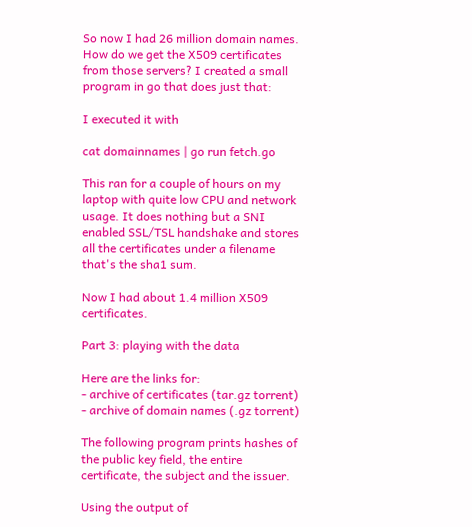So now I had 26 million domain names. How do we get the X509 certificates from those servers? I created a small program in go that does just that:

I executed it with

cat domainnames | go run fetch.go

This ran for a couple of hours on my laptop with quite low CPU and network usage. It does nothing but a SNI enabled SSL/TSL handshake and stores all the certificates under a filename that's the sha1 sum.

Now I had about 1.4 million X509 certificates.

Part 3: playing with the data

Here are the links for:
- archive of certificates (tar.gz torrent)
- archive of domain names (.gz torrent)

The following program prints hashes of the public key field, the entire certificate, the subject and the issuer.

Using the output of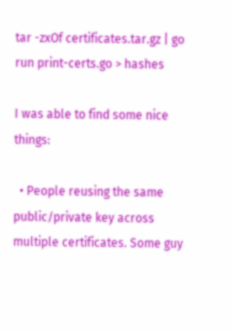tar -zxOf certificates.tar.gz | go run print-certs.go > hashes

I was able to find some nice things:

  • People reusing the same public/private key across multiple certificates. Some guy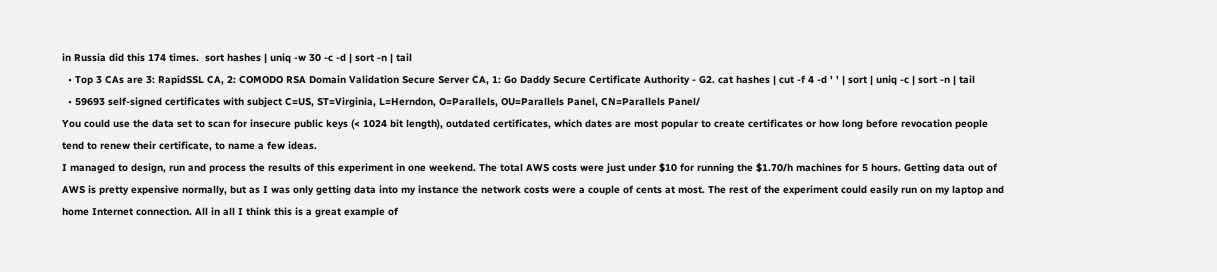in Russia did this 174 times.  sort hashes | uniq -w 30 -c -d | sort -n | tail
  • Top 3 CAs are 3: RapidSSL CA, 2: COMODO RSA Domain Validation Secure Server CA, 1: Go Daddy Secure Certificate Authority - G2. cat hashes | cut -f 4 -d ' ' | sort | uniq -c | sort -n | tail
  • 59693 self-signed certificates with subject C=US, ST=Virginia, L=Herndon, O=Parallels, OU=Parallels Panel, CN=Parallels Panel/
You could use the data set to scan for insecure public keys (< 1024 bit length), outdated certificates, which dates are most popular to create certificates or how long before revocation people tend to renew their certificate, to name a few ideas.
I managed to design, run and process the results of this experiment in one weekend. The total AWS costs were just under $10 for running the $1.70/h machines for 5 hours. Getting data out of AWS is pretty expensive normally, but as I was only getting data into my instance the network costs were a couple of cents at most. The rest of the experiment could easily run on my laptop and home Internet connection. All in all I think this is a great example of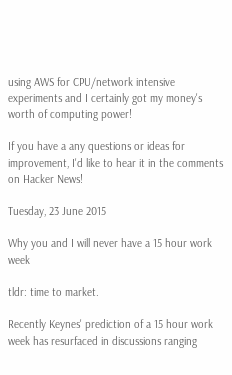using AWS for CPU/network intensive experiments and I certainly got my money's worth of computing power!

If you have a any questions or ideas for improvement, I'd like to hear it in the comments on Hacker News!

Tuesday, 23 June 2015

Why you and I will never have a 15 hour work week

tldr: time to market.

Recently Keynes' prediction of a 15 hour work week has resurfaced in discussions ranging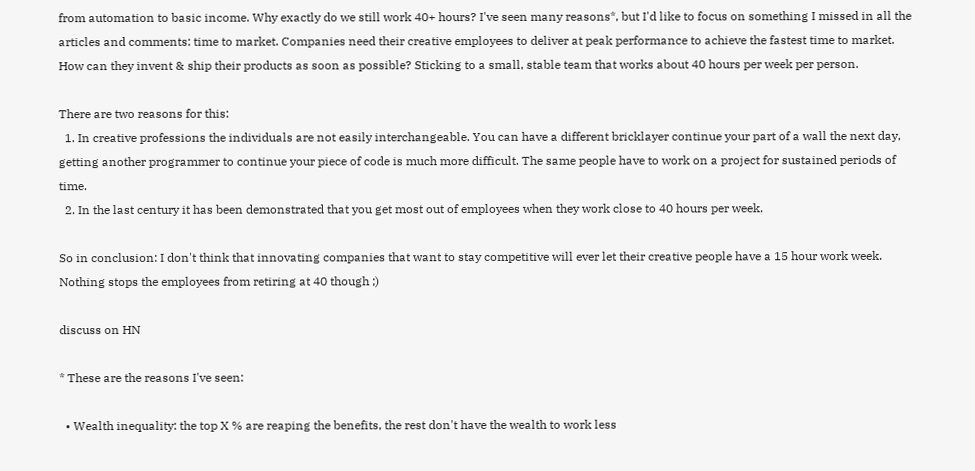from automation to basic income. Why exactly do we still work 40+ hours? I've seen many reasons*, but I'd like to focus on something I missed in all the articles and comments: time to market. Companies need their creative employees to deliver at peak performance to achieve the fastest time to market. How can they invent & ship their products as soon as possible? Sticking to a small, stable team that works about 40 hours per week per person.

There are two reasons for this:
  1. In creative professions the individuals are not easily interchangeable. You can have a different bricklayer continue your part of a wall the next day, getting another programmer to continue your piece of code is much more difficult. The same people have to work on a project for sustained periods of time.
  2. In the last century it has been demonstrated that you get most out of employees when they work close to 40 hours per week.

So in conclusion: I don't think that innovating companies that want to stay competitive will ever let their creative people have a 15 hour work week. Nothing stops the employees from retiring at 40 though ;)

discuss on HN

* These are the reasons I've seen:

  • Wealth inequality: the top X % are reaping the benefits, the rest don't have the wealth to work less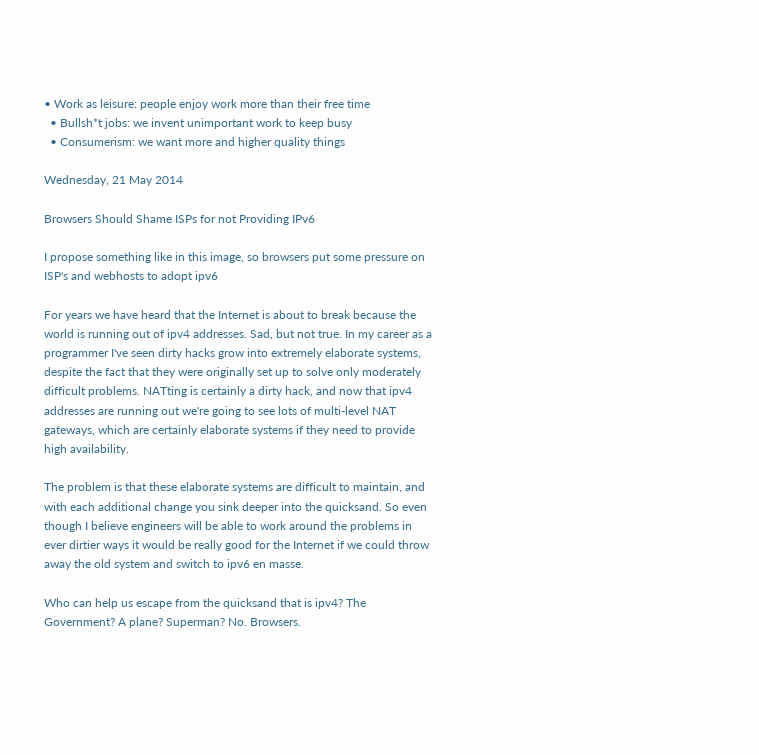• Work as leisure: people enjoy work more than their free time
  • Bullsh*t jobs: we invent unimportant work to keep busy
  • Consumerism: we want more and higher quality things

Wednesday, 21 May 2014

Browsers Should Shame ISPs for not Providing IPv6

I propose something like in this image, so browsers put some pressure on ISP's and webhosts to adopt ipv6

For years we have heard that the Internet is about to break because the world is running out of ipv4 addresses. Sad, but not true. In my career as a programmer I've seen dirty hacks grow into extremely elaborate systems, despite the fact that they were originally set up to solve only moderately difficult problems. NATting is certainly a dirty hack, and now that ipv4 addresses are running out we're going to see lots of multi-level NAT gateways, which are certainly elaborate systems if they need to provide high availability.

The problem is that these elaborate systems are difficult to maintain, and with each additional change you sink deeper into the quicksand. So even though I believe engineers will be able to work around the problems in ever dirtier ways it would be really good for the Internet if we could throw away the old system and switch to ipv6 en masse.

Who can help us escape from the quicksand that is ipv4? The Government? A plane? Superman? No. Browsers.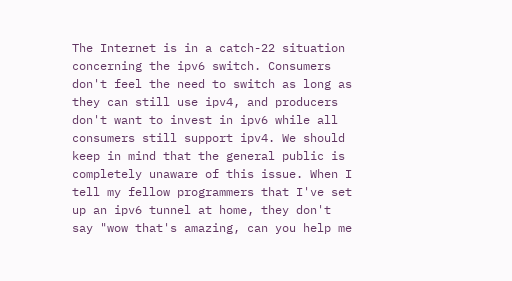The Internet is in a catch-22 situation concerning the ipv6 switch. Consumers don't feel the need to switch as long as they can still use ipv4, and producers don't want to invest in ipv6 while all consumers still support ipv4. We should keep in mind that the general public is completely unaware of this issue. When I tell my fellow programmers that I've set up an ipv6 tunnel at home, they don't say "wow that's amazing, can you help me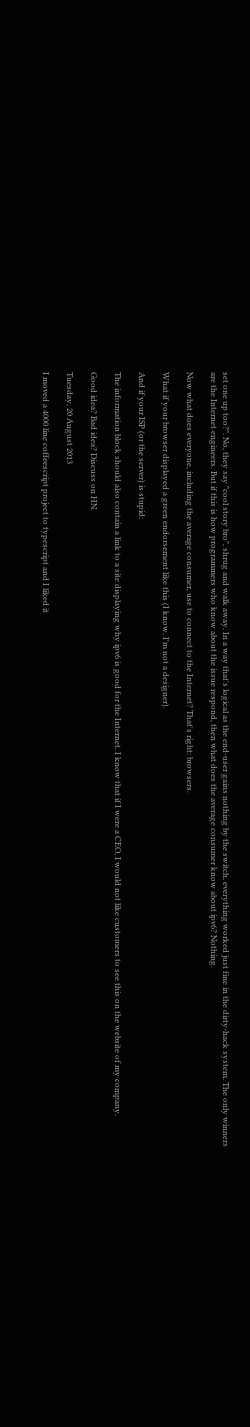set one up too?". No, they say "cool story bro", shrug and walk away. In a way that's logical as the end-user gains nothing by the switch, everything worked just fine in the dirty-hack system. The only winners are the Internet engineers. But if this is how programmers who know about the issue respond, then what does the average consumer know about ipv6? Nothing.

Now what does everyone, including the average consumer, use to connect to the Internet? That's right: browsers.

What if your browser displayed a green endorsement like this (I know, I'm not a designer).

And if your ISP (or the server) is stupid:

The information block should also contain a link to a site displaying why ipv6 is good for the Internet. I know that if I were a CEO, I would not like customers to see this on the website of my company.

Good idea? Bad idea? Discuss on HN.

Tuesday, 20 August 2013

I moved a 4000 line coffeescript project to typescript and I liked it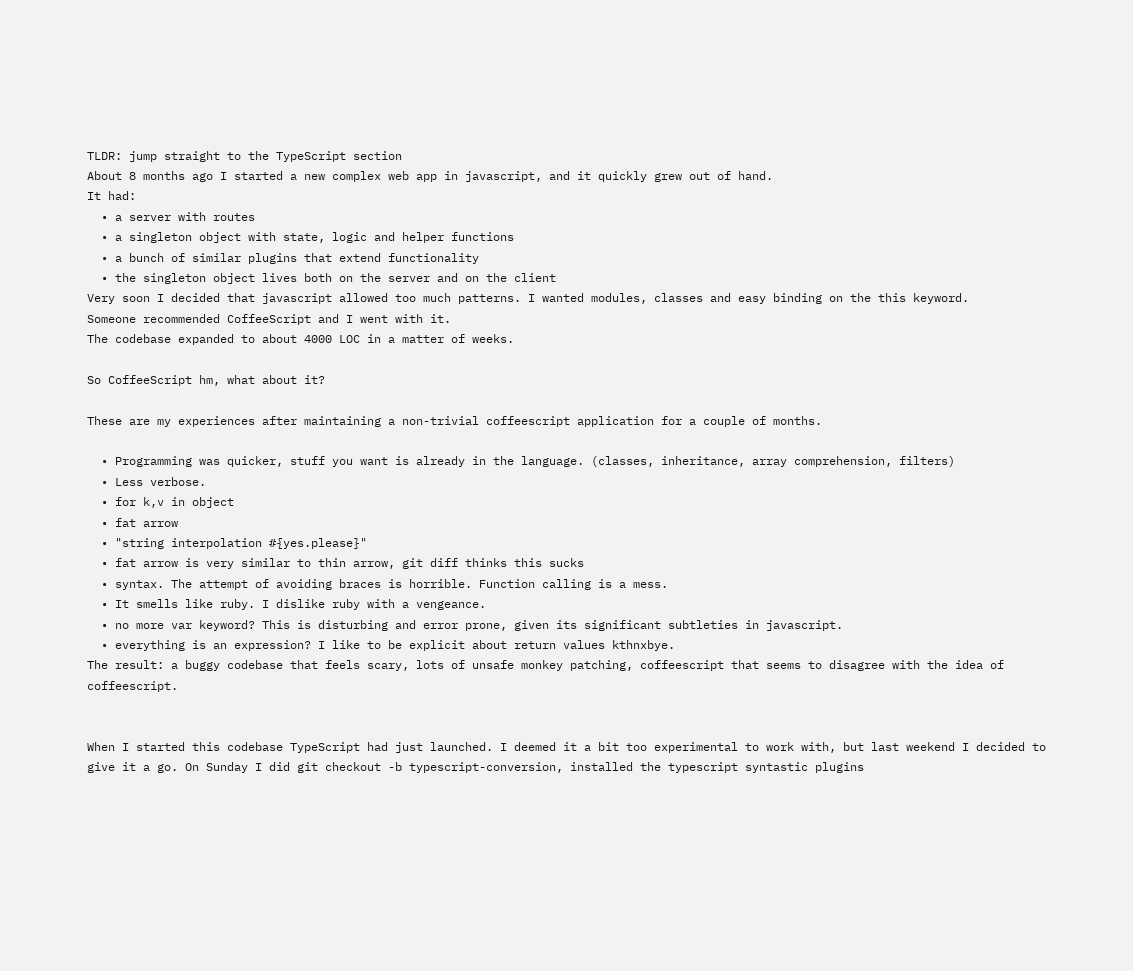TLDR: jump straight to the TypeScript section
About 8 months ago I started a new complex web app in javascript, and it quickly grew out of hand.
It had:
  • a server with routes
  • a singleton object with state, logic and helper functions
  • a bunch of similar plugins that extend functionality
  • the singleton object lives both on the server and on the client
Very soon I decided that javascript allowed too much patterns. I wanted modules, classes and easy binding on the this keyword.
Someone recommended CoffeeScript and I went with it.
The codebase expanded to about 4000 LOC in a matter of weeks.

So CoffeeScript hm, what about it?

These are my experiences after maintaining a non-trivial coffeescript application for a couple of months.

  • Programming was quicker, stuff you want is already in the language. (classes, inheritance, array comprehension, filters)
  • Less verbose.
  • for k,v in object
  • fat arrow
  • "string interpolation #{yes.please}"
  • fat arrow is very similar to thin arrow, git diff thinks this sucks
  • syntax. The attempt of avoiding braces is horrible. Function calling is a mess.
  • It smells like ruby. I dislike ruby with a vengeance.
  • no more var keyword? This is disturbing and error prone, given its significant subtleties in javascript.
  • everything is an expression? I like to be explicit about return values kthnxbye.
The result: a buggy codebase that feels scary, lots of unsafe monkey patching, coffeescript that seems to disagree with the idea of coffeescript.


When I started this codebase TypeScript had just launched. I deemed it a bit too experimental to work with, but last weekend I decided to give it a go. On Sunday I did git checkout -b typescript-conversion, installed the typescript syntastic plugins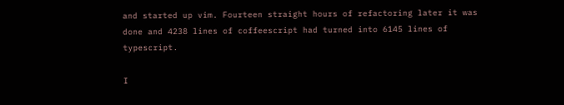and started up vim. Fourteen straight hours of refactoring later it was done and 4238 lines of coffeescript had turned into 6145 lines of typescript.

I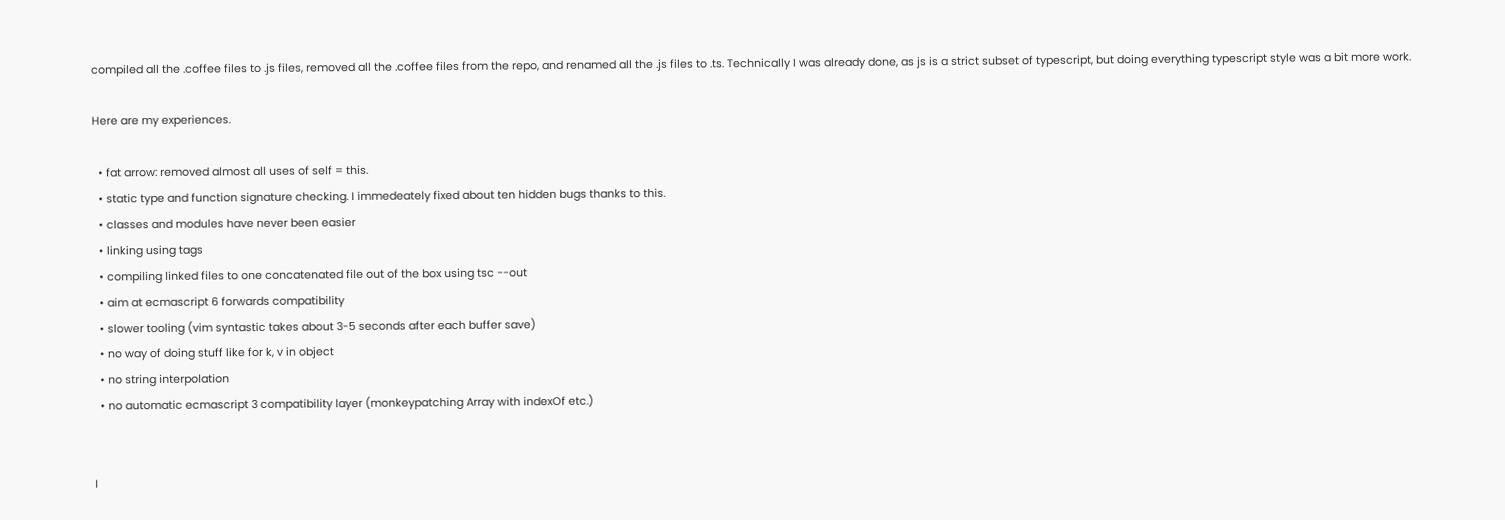compiled all the .coffee files to .js files, removed all the .coffee files from the repo, and renamed all the .js files to .ts. Technically I was already done, as js is a strict subset of typescript, but doing everything typescript style was a bit more work.

Here are my experiences.

  • fat arrow: removed almost all uses of self = this.
  • static type and function signature checking. I immedeately fixed about ten hidden bugs thanks to this.
  • classes and modules have never been easier
  • linking using tags
  • compiling linked files to one concatenated file out of the box using tsc --out
  • aim at ecmascript 6 forwards compatibility
  • slower tooling (vim syntastic takes about 3-5 seconds after each buffer save)
  • no way of doing stuff like for k, v in object
  • no string interpolation
  • no automatic ecmascript 3 compatibility layer (monkeypatching Array with indexOf etc.)


I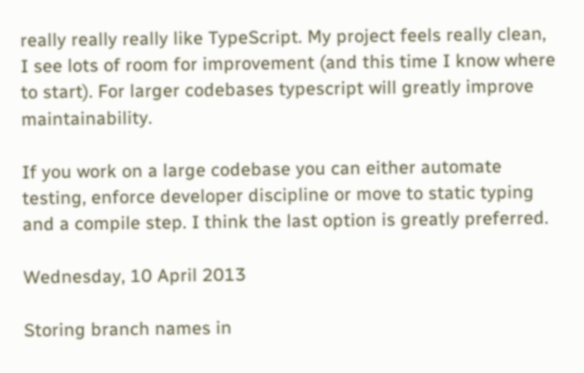really really really like TypeScript. My project feels really clean, I see lots of room for improvement (and this time I know where to start). For larger codebases typescript will greatly improve maintainability.

If you work on a large codebase you can either automate testing, enforce developer discipline or move to static typing and a compile step. I think the last option is greatly preferred.

Wednesday, 10 April 2013

Storing branch names in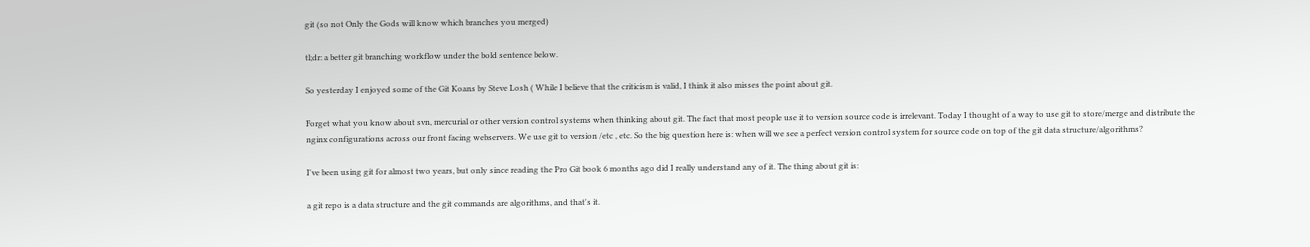git (so not Only the Gods will know which branches you merged)

tl;dr: a better git branching workflow under the bold sentence below.

So yesterday I enjoyed some of the Git Koans by Steve Losh ( While I believe that the criticism is valid, I think it also misses the point about git.

Forget what you know about svn, mercurial or other version control systems when thinking about git. The fact that most people use it to version source code is irrelevant. Today I thought of a way to use git to store/merge and distribute the nginx configurations across our front facing webservers. We use git to version /etc , etc. So the big question here is: when will we see a perfect version control system for source code on top of the git data structure/algorithms?

I've been using git for almost two years, but only since reading the Pro Git book 6 months ago did I really understand any of it. The thing about git is:

a git repo is a data structure and the git commands are algorithms, and that's it.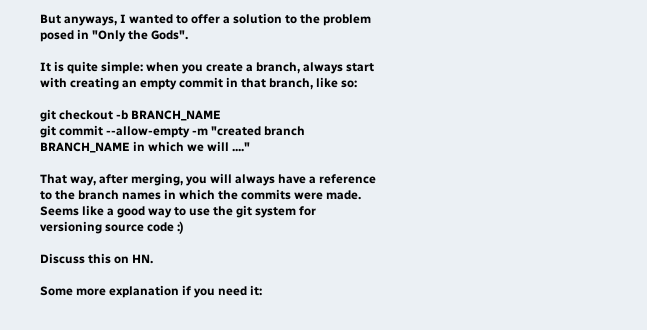But anyways, I wanted to offer a solution to the problem posed in "Only the Gods".

It is quite simple: when you create a branch, always start with creating an empty commit in that branch, like so:

git checkout -b BRANCH_NAME
git commit --allow-empty -m "created branch BRANCH_NAME in which we will ...."

That way, after merging, you will always have a reference to the branch names in which the commits were made. Seems like a good way to use the git system for versioning source code :)

Discuss this on HN.

Some more explanation if you need it: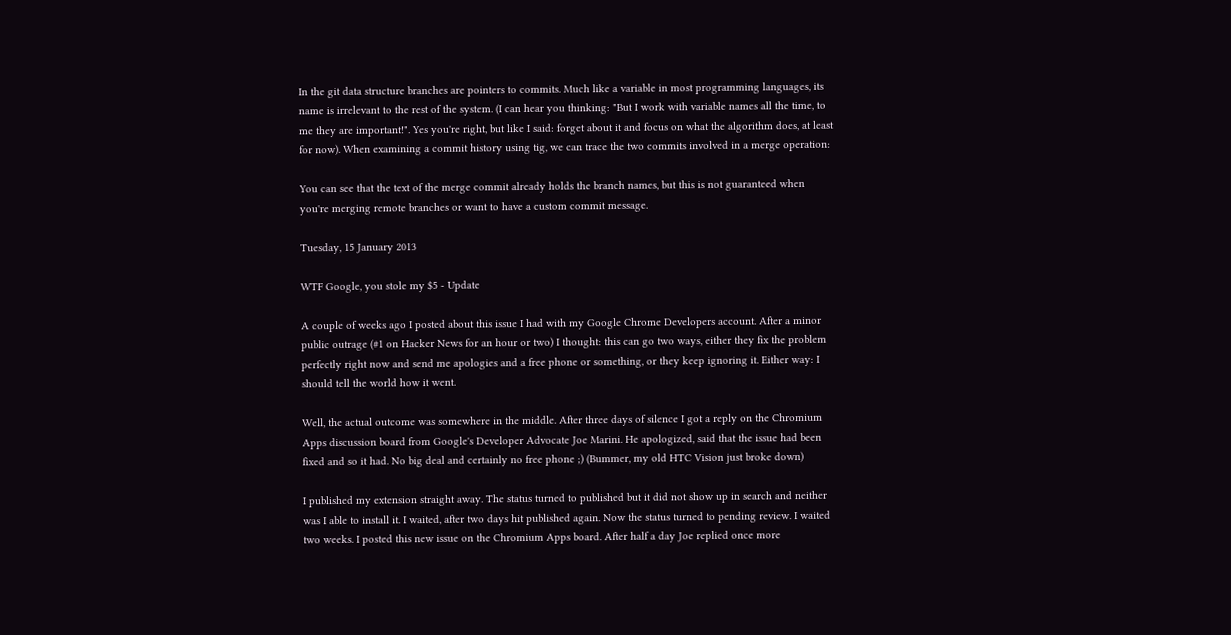In the git data structure branches are pointers to commits. Much like a variable in most programming languages, its name is irrelevant to the rest of the system. (I can hear you thinking: "But I work with variable names all the time, to me they are important!". Yes you're right, but like I said: forget about it and focus on what the algorithm does, at least for now). When examining a commit history using tig, we can trace the two commits involved in a merge operation:

You can see that the text of the merge commit already holds the branch names, but this is not guaranteed when you're merging remote branches or want to have a custom commit message.

Tuesday, 15 January 2013

WTF Google, you stole my $5 - Update

A couple of weeks ago I posted about this issue I had with my Google Chrome Developers account. After a minor public outrage (#1 on Hacker News for an hour or two) I thought: this can go two ways, either they fix the problem perfectly right now and send me apologies and a free phone or something, or they keep ignoring it. Either way: I should tell the world how it went.

Well, the actual outcome was somewhere in the middle. After three days of silence I got a reply on the Chromium Apps discussion board from Google's Developer Advocate Joe Marini. He apologized, said that the issue had been fixed and so it had. No big deal and certainly no free phone ;) (Bummer, my old HTC Vision just broke down)

I published my extension straight away. The status turned to published but it did not show up in search and neither was I able to install it. I waited, after two days hit published again. Now the status turned to pending review. I waited two weeks. I posted this new issue on the Chromium Apps board. After half a day Joe replied once more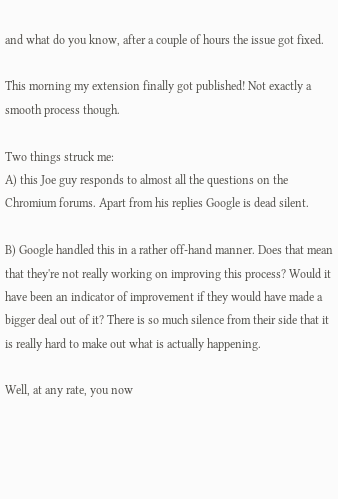and what do you know, after a couple of hours the issue got fixed.

This morning my extension finally got published! Not exactly a smooth process though.

Two things struck me:
A) this Joe guy responds to almost all the questions on the Chromium forums. Apart from his replies Google is dead silent.

B) Google handled this in a rather off-hand manner. Does that mean that they're not really working on improving this process? Would it have been an indicator of improvement if they would have made a bigger deal out of it? There is so much silence from their side that it is really hard to make out what is actually happening.

Well, at any rate, you now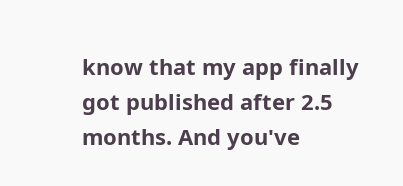know that my app finally got published after 2.5 months. And you've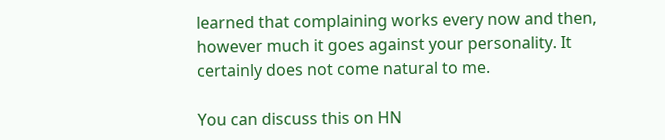learned that complaining works every now and then, however much it goes against your personality. It certainly does not come natural to me.

You can discuss this on HN